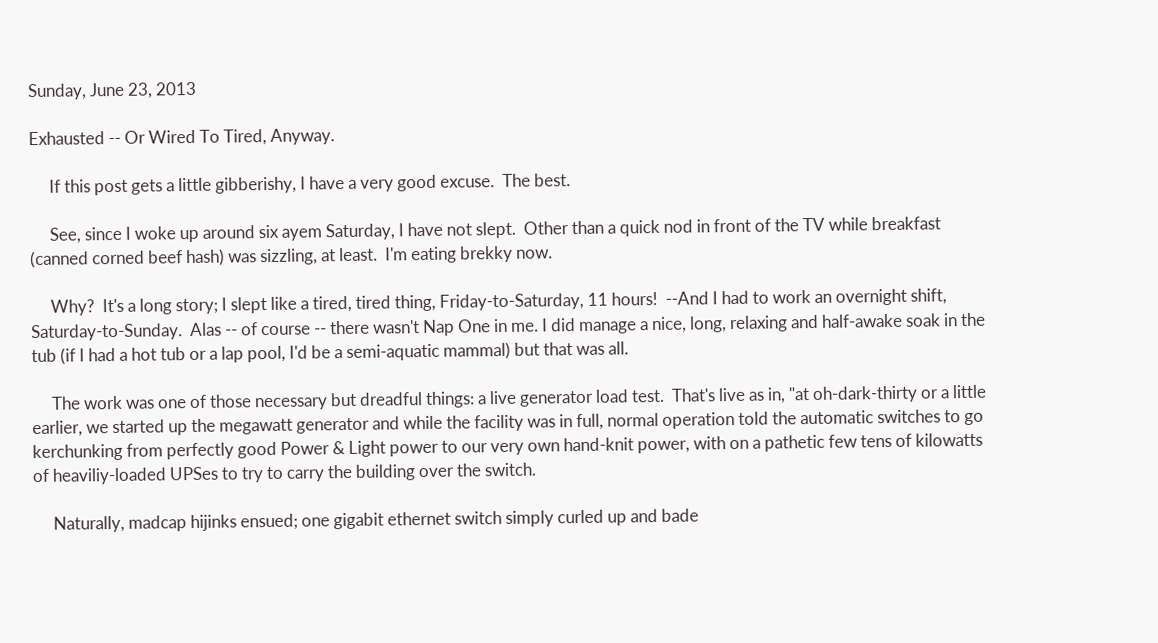Sunday, June 23, 2013

Exhausted -- Or Wired To Tired, Anyway.

     If this post gets a little gibberishy, I have a very good excuse.  The best.

     See, since I woke up around six ayem Saturday, I have not slept.  Other than a quick nod in front of the TV while breakfast (canned corned beef hash) was sizzling, at least.  I'm eating brekky now.

     Why?  It's a long story; I slept like a tired, tired thing, Friday-to-Saturday, 11 hours!  --And I had to work an overnight shift, Saturday-to-Sunday.  Alas -- of course -- there wasn't Nap One in me. I did manage a nice, long, relaxing and half-awake soak in the tub (if I had a hot tub or a lap pool, I'd be a semi-aquatic mammal) but that was all.

     The work was one of those necessary but dreadful things: a live generator load test.  That's live as in, "at oh-dark-thirty or a little earlier, we started up the megawatt generator and while the facility was in full, normal operation told the automatic switches to go kerchunking from perfectly good Power & Light power to our very own hand-knit power, with on a pathetic few tens of kilowatts of heaviliy-loaded UPSes to try to carry the building over the switch.

     Naturally, madcap hijinks ensued; one gigabit ethernet switch simply curled up and bade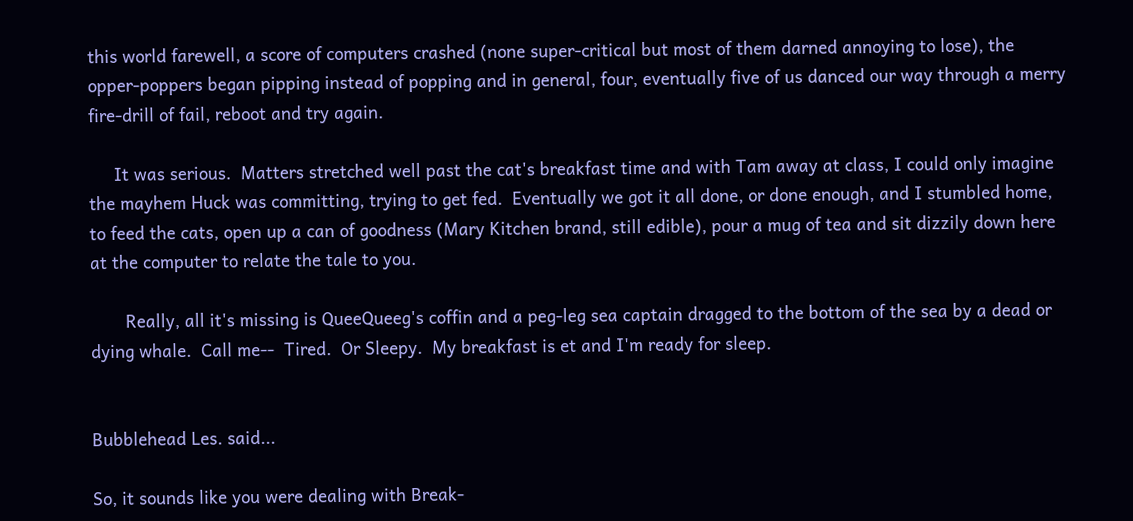this world farewell, a score of computers crashed (none super-critical but most of them darned annoying to lose), the opper-poppers began pipping instead of popping and in general, four, eventually five of us danced our way through a merry fire-drill of fail, reboot and try again.

     It was serious.  Matters stretched well past the cat's breakfast time and with Tam away at class, I could only imagine the mayhem Huck was committing, trying to get fed.  Eventually we got it all done, or done enough, and I stumbled home, to feed the cats, open up a can of goodness (Mary Kitchen brand, still edible), pour a mug of tea and sit dizzily down here at the computer to relate the tale to you.

       Really, all it's missing is QueeQueeg's coffin and a peg-leg sea captain dragged to the bottom of the sea by a dead or dying whale.  Call me--  Tired.  Or Sleepy.  My breakfast is et and I'm ready for sleep.


Bubblehead Les. said...

So, it sounds like you were dealing with Break-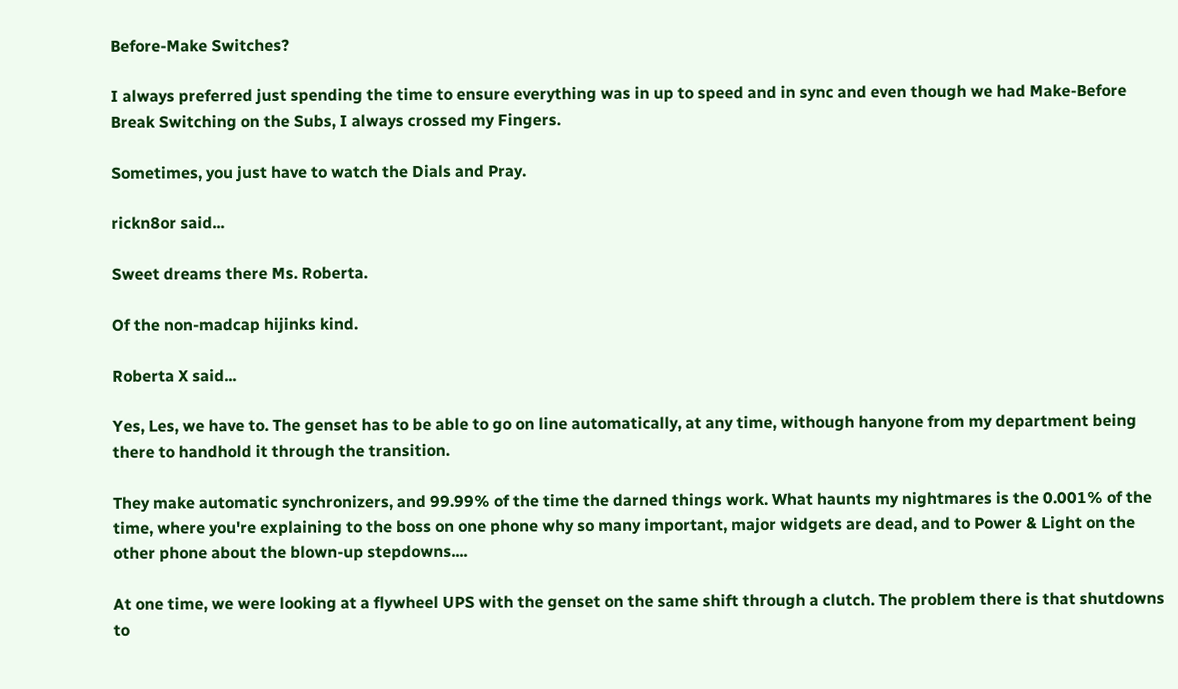Before-Make Switches?

I always preferred just spending the time to ensure everything was in up to speed and in sync and even though we had Make-Before Break Switching on the Subs, I always crossed my Fingers.

Sometimes, you just have to watch the Dials and Pray.

rickn8or said...

Sweet dreams there Ms. Roberta.

Of the non-madcap hijinks kind.

Roberta X said...

Yes, Les, we have to. The genset has to be able to go on line automatically, at any time, withough hanyone from my department being there to handhold it through the transition.

They make automatic synchronizers, and 99.99% of the time the darned things work. What haunts my nightmares is the 0.001% of the time, where you're explaining to the boss on one phone why so many important, major widgets are dead, and to Power & Light on the other phone about the blown-up stepdowns....

At one time, we were looking at a flywheel UPS with the genset on the same shift through a clutch. The problem there is that shutdowns to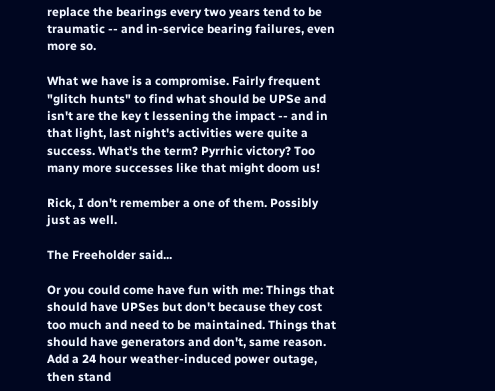replace the bearings every two years tend to be traumatic -- and in-service bearing failures, even more so.

What we have is a compromise. Fairly frequent "glitch hunts" to find what should be UPSe and isn't are the key t lessening the impact -- and in that light, last night's activities were quite a success. What's the term? Pyrrhic victory? Too many more successes like that might doom us!

Rick, I don't remember a one of them. Possibly just as well.

The Freeholder said...

Or you could come have fun with me: Things that should have UPSes but don't because they cost too much and need to be maintained. Things that should have generators and don't, same reason. Add a 24 hour weather-induced power outage, then stand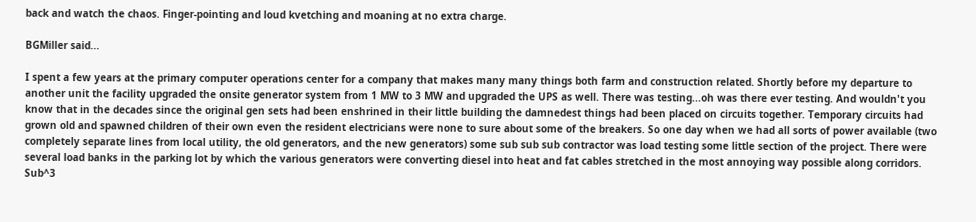back and watch the chaos. Finger-pointing and loud kvetching and moaning at no extra charge.

BGMiller said...

I spent a few years at the primary computer operations center for a company that makes many many things both farm and construction related. Shortly before my departure to another unit the facility upgraded the onsite generator system from 1 MW to 3 MW and upgraded the UPS as well. There was testing...oh was there ever testing. And wouldn't you know that in the decades since the original gen sets had been enshrined in their little building the damnedest things had been placed on circuits together. Temporary circuits had grown old and spawned children of their own even the resident electricians were none to sure about some of the breakers. So one day when we had all sorts of power available (two completely separate lines from local utility, the old generators, and the new generators) some sub sub sub contractor was load testing some little section of the project. There were several load banks in the parking lot by which the various generators were converting diesel into heat and fat cables stretched in the most annoying way possible along corridors. Sub^3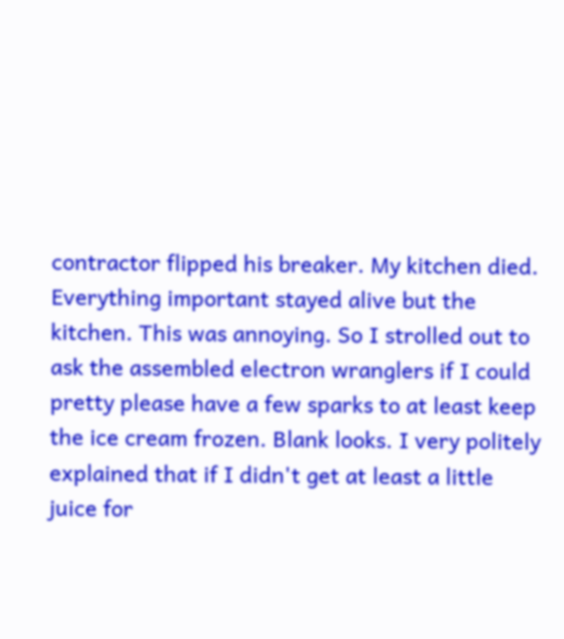contractor flipped his breaker. My kitchen died. Everything important stayed alive but the kitchen. This was annoying. So I strolled out to ask the assembled electron wranglers if I could pretty please have a few sparks to at least keep the ice cream frozen. Blank looks. I very politely explained that if I didn't get at least a little juice for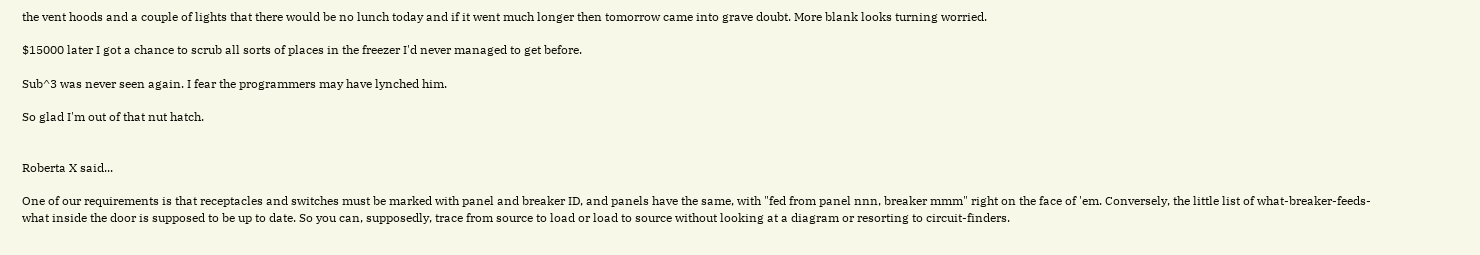the vent hoods and a couple of lights that there would be no lunch today and if it went much longer then tomorrow came into grave doubt. More blank looks turning worried.

$15000 later I got a chance to scrub all sorts of places in the freezer I'd never managed to get before.

Sub^3 was never seen again. I fear the programmers may have lynched him.

So glad I'm out of that nut hatch.


Roberta X said...

One of our requirements is that receptacles and switches must be marked with panel and breaker ID, and panels have the same, with "fed from panel nnn, breaker mmm" right on the face of 'em. Conversely, the little list of what-breaker-feeds-what inside the door is supposed to be up to date. So you can, supposedly, trace from source to load or load to source without looking at a diagram or resorting to circuit-finders.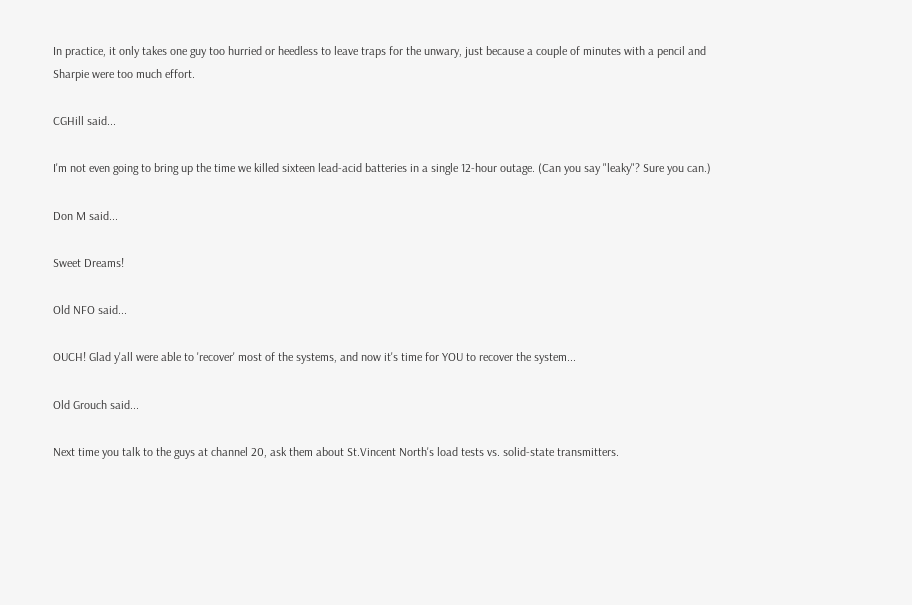In practice, it only takes one guy too hurried or heedless to leave traps for the unwary, just because a couple of minutes with a pencil and Sharpie were too much effort.

CGHill said...

I'm not even going to bring up the time we killed sixteen lead-acid batteries in a single 12-hour outage. (Can you say "leaky"? Sure you can.)

Don M said...

Sweet Dreams!

Old NFO said...

OUCH! Glad y'all were able to 'recover' most of the systems, and now it's time for YOU to recover the system...

Old Grouch said...

Next time you talk to the guys at channel 20, ask them about St.Vincent North's load tests vs. solid-state transmitters.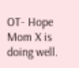OT- Hope Mom X is doing well.